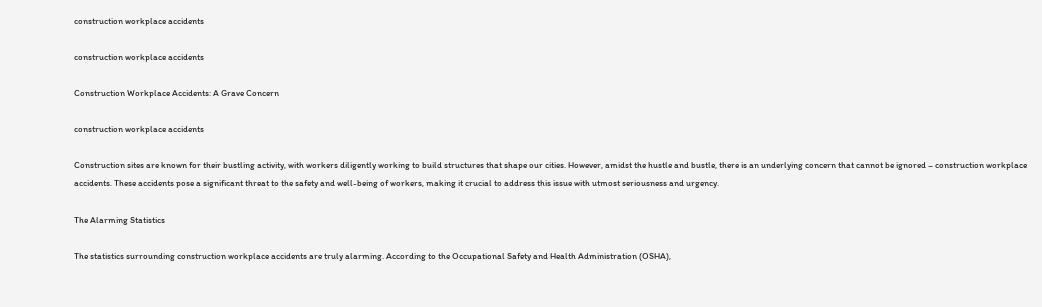construction workplace accidents

construction workplace accidents

Construction Workplace Accidents: A Grave Concern

construction workplace accidents

Construction sites are known for their bustling activity, with workers diligently working to build structures that shape our cities. However, amidst the hustle and bustle, there is an underlying concern that cannot be ignored – construction workplace accidents. These accidents pose a significant threat to the safety and well-being of workers, making it crucial to address this issue with utmost seriousness and urgency.

The Alarming Statistics

The statistics surrounding construction workplace accidents are truly alarming. According to the Occupational Safety and Health Administration (OSHA),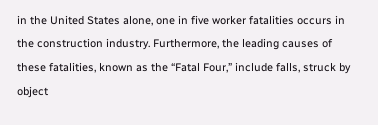in the United States alone, one in five worker fatalities occurs in the construction industry. Furthermore, the leading causes of these fatalities, known as the “Fatal Four,” include falls, struck by object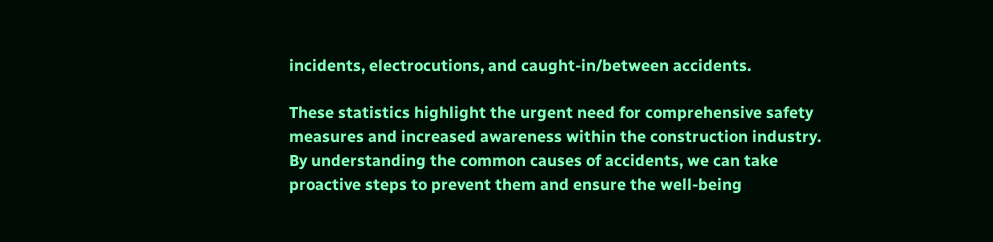incidents, electrocutions, and caught-in/between accidents.

These statistics highlight the urgent need for comprehensive safety measures and increased awareness within the construction industry. By understanding the common causes of accidents, we can take proactive steps to prevent them and ensure the well-being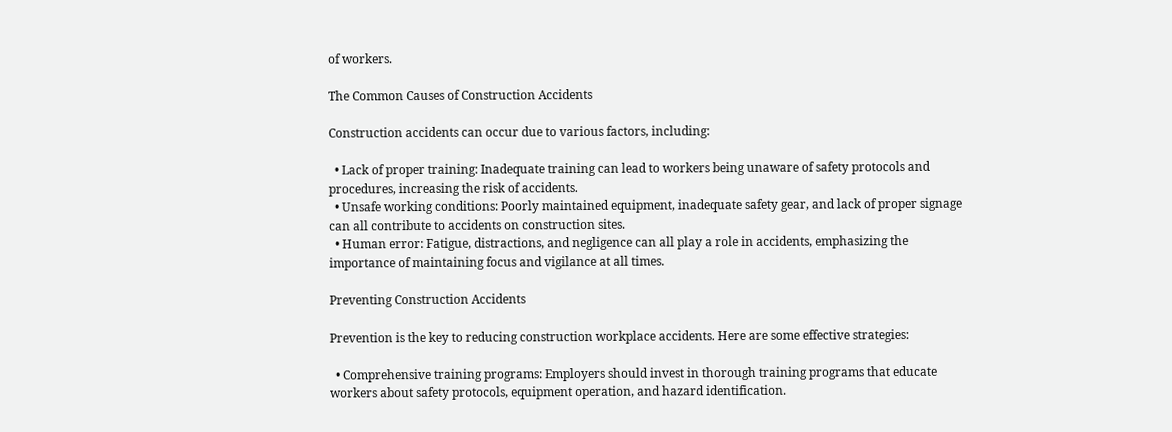of workers.

The Common Causes of Construction Accidents

Construction accidents can occur due to various factors, including:

  • Lack of proper training: Inadequate training can lead to workers being unaware of safety protocols and procedures, increasing the risk of accidents.
  • Unsafe working conditions: Poorly maintained equipment, inadequate safety gear, and lack of proper signage can all contribute to accidents on construction sites.
  • Human error: Fatigue, distractions, and negligence can all play a role in accidents, emphasizing the importance of maintaining focus and vigilance at all times.

Preventing Construction Accidents

Prevention is the key to reducing construction workplace accidents. Here are some effective strategies:

  • Comprehensive training programs: Employers should invest in thorough training programs that educate workers about safety protocols, equipment operation, and hazard identification.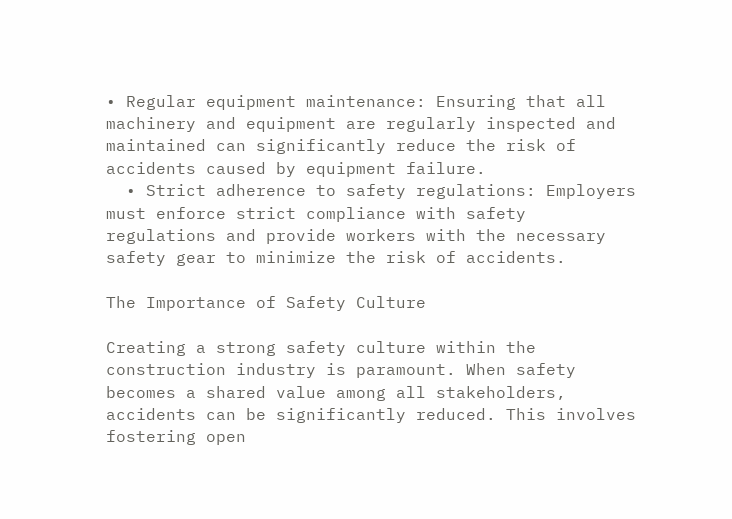• Regular equipment maintenance: Ensuring that all machinery and equipment are regularly inspected and maintained can significantly reduce the risk of accidents caused by equipment failure.
  • Strict adherence to safety regulations: Employers must enforce strict compliance with safety regulations and provide workers with the necessary safety gear to minimize the risk of accidents.

The Importance of Safety Culture

Creating a strong safety culture within the construction industry is paramount. When safety becomes a shared value among all stakeholders, accidents can be significantly reduced. This involves fostering open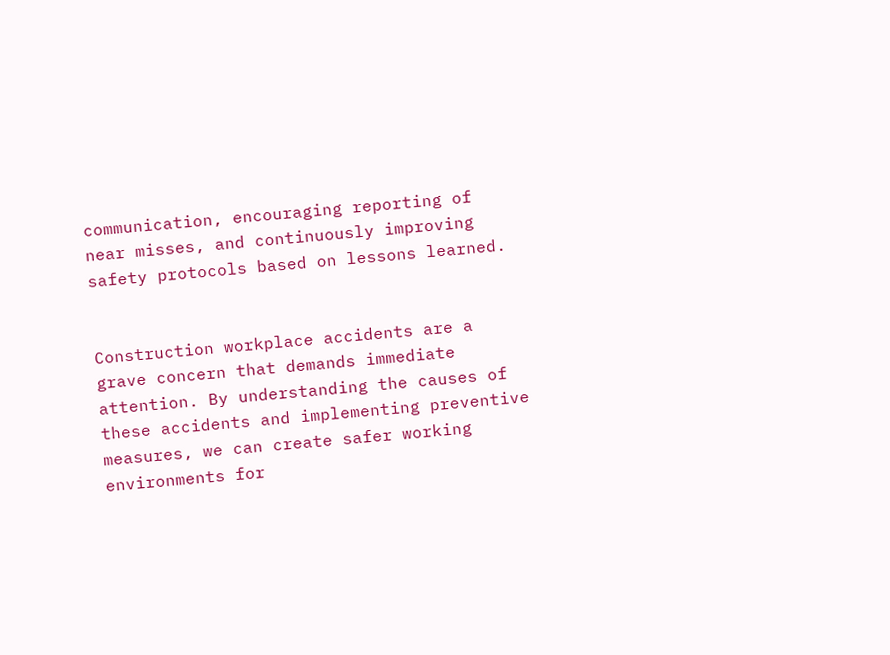communication, encouraging reporting of near misses, and continuously improving safety protocols based on lessons learned.


Construction workplace accidents are a grave concern that demands immediate attention. By understanding the causes of these accidents and implementing preventive measures, we can create safer working environments for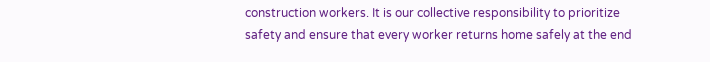construction workers. It is our collective responsibility to prioritize safety and ensure that every worker returns home safely at the end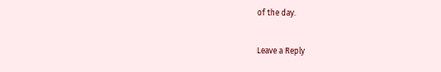of the day.

Leave a Reply